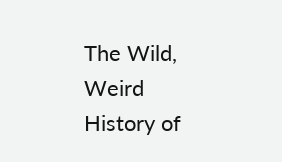The Wild, Weird History of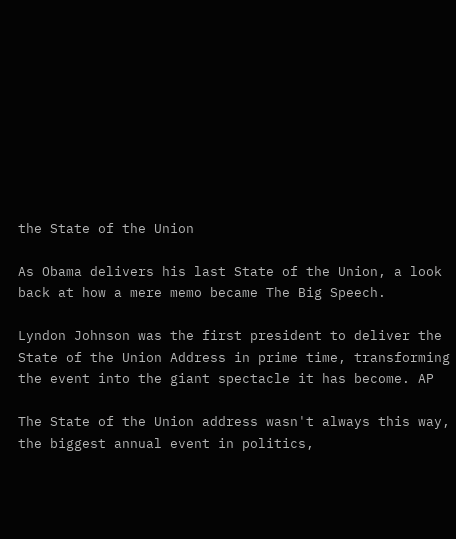the State of the Union

As Obama delivers his last State of the Union, a look back at how a mere memo became The Big Speech.

Lyndon Johnson was the first president to deliver the State of the Union Address in prime time, transforming the event into the giant spectacle it has become. AP

The State of the Union address wasn't always this way, the biggest annual event in politics,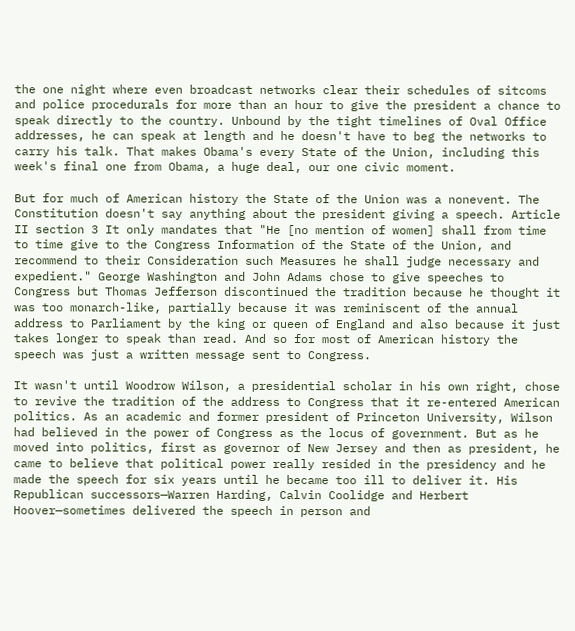the one night where even broadcast networks clear their schedules of sitcoms and police procedurals for more than an hour to give the president a chance to speak directly to the country. Unbound by the tight timelines of Oval Office addresses, he can speak at length and he doesn't have to beg the networks to carry his talk. That makes Obama's every State of the Union, including this week's final one from Obama, a huge deal, our one civic moment.

But for much of American history the State of the Union was a nonevent. The Constitution doesn't say anything about the president giving a speech. Article II section 3 It only mandates that "He [no mention of women] shall from time to time give to the Congress Information of the State of the Union, and recommend to their Consideration such Measures he shall judge necessary and expedient." George Washington and John Adams chose to give speeches to Congress but Thomas Jefferson discontinued the tradition because he thought it was too monarch-like, partially because it was reminiscent of the annual address to Parliament by the king or queen of England and also because it just takes longer to speak than read. And so for most of American history the speech was just a written message sent to Congress.

It wasn't until Woodrow Wilson, a presidential scholar in his own right, chose to revive the tradition of the address to Congress that it re-entered American politics. As an academic and former president of Princeton University, Wilson had believed in the power of Congress as the locus of government. But as he moved into politics, first as governor of New Jersey and then as president, he came to believe that political power really resided in the presidency and he made the speech for six years until he became too ill to deliver it. His Republican successors—Warren Harding, Calvin Coolidge and Herbert Hoover—sometimes delivered the speech in person and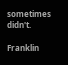sometimes didn't.

Franklin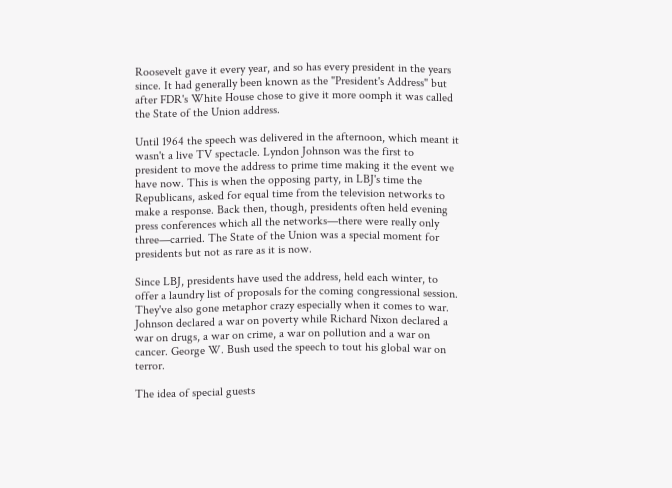Roosevelt gave it every year, and so has every president in the years since. It had generally been known as the "President's Address" but after FDR's White House chose to give it more oomph it was called the State of the Union address.

Until 1964 the speech was delivered in the afternoon, which meant it wasn't a live TV spectacle. Lyndon Johnson was the first to president to move the address to prime time making it the event we have now. This is when the opposing party, in LBJ's time the Republicans, asked for equal time from the television networks to make a response. Back then, though, presidents often held evening press conferences which all the networks—there were really only three—carried. The State of the Union was a special moment for presidents but not as rare as it is now.

Since LBJ, presidents have used the address, held each winter, to offer a laundry list of proposals for the coming congressional session. They've also gone metaphor crazy especially when it comes to war. Johnson declared a war on poverty while Richard Nixon declared a war on drugs, a war on crime, a war on pollution and a war on cancer. George W. Bush used the speech to tout his global war on terror.

The idea of special guests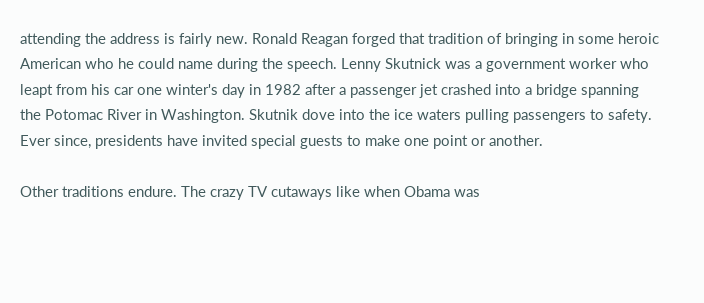attending the address is fairly new. Ronald Reagan forged that tradition of bringing in some heroic American who he could name during the speech. Lenny Skutnick was a government worker who leapt from his car one winter's day in 1982 after a passenger jet crashed into a bridge spanning the Potomac River in Washington. Skutnik dove into the ice waters pulling passengers to safety. Ever since, presidents have invited special guests to make one point or another.

Other traditions endure. The crazy TV cutaways like when Obama was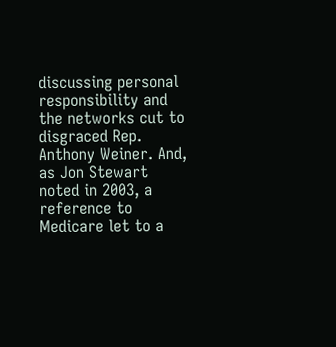discussing personal responsibility and the networks cut to disgraced Rep. Anthony Weiner. And, as Jon Stewart noted in 2003, a reference to Medicare let to a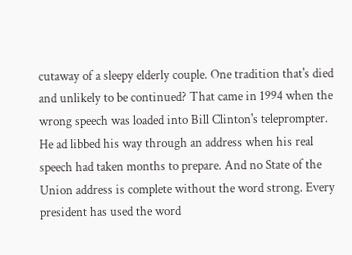cutaway of a sleepy elderly couple. One tradition that's died and unlikely to be continued? That came in 1994 when the wrong speech was loaded into Bill Clinton's teleprompter. He ad libbed his way through an address when his real speech had taken months to prepare. And no State of the Union address is complete without the word strong. Every president has used the word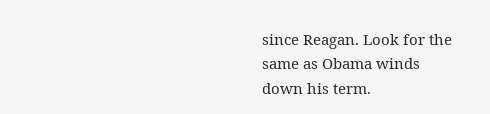since Reagan. Look for the same as Obama winds down his term.